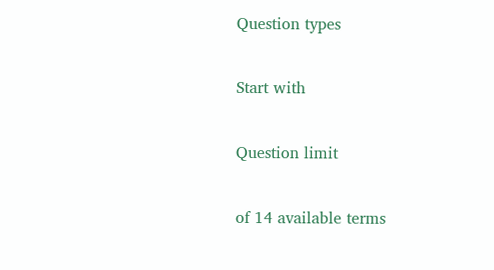Question types

Start with

Question limit

of 14 available terms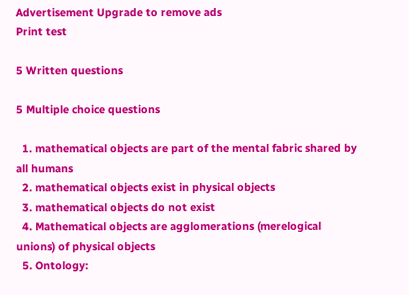Advertisement Upgrade to remove ads
Print test

5 Written questions

5 Multiple choice questions

  1. mathematical objects are part of the mental fabric shared by all humans
  2. mathematical objects exist in physical objects
  3. mathematical objects do not exist
  4. Mathematical objects are agglomerations (merelogical unions) of physical objects
  5. Ontology: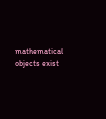mathematical objects exist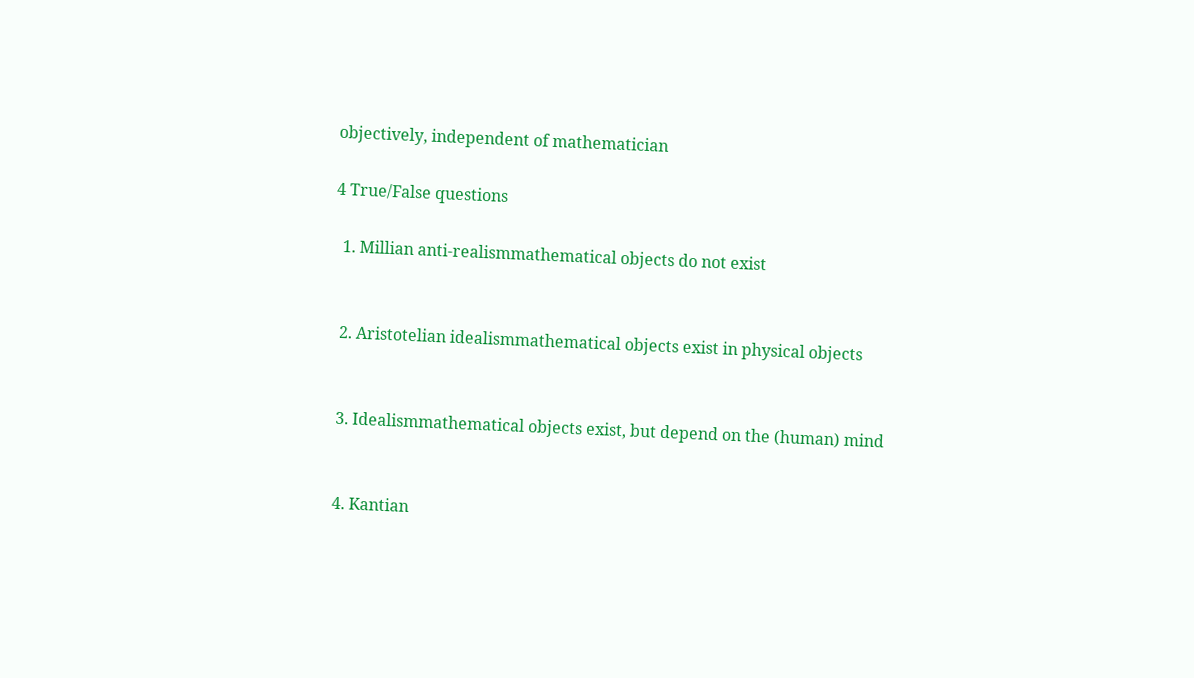objectively, independent of mathematician

4 True/False questions

  1. Millian anti-realismmathematical objects do not exist


  2. Aristotelian idealismmathematical objects exist in physical objects


  3. Idealismmathematical objects exist, but depend on the (human) mind


  4. Kantian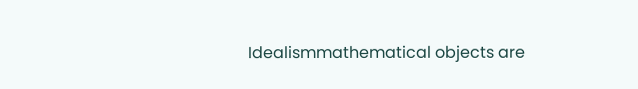Idealismmathematical objects are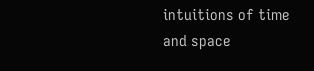intuitions of time and space